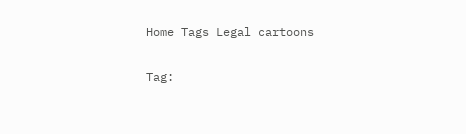Home Tags Legal cartoons

Tag: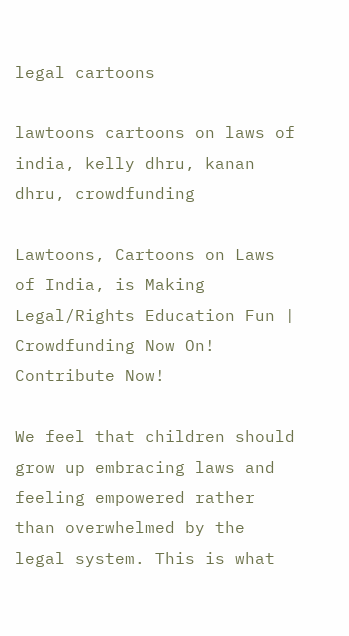legal cartoons

lawtoons cartoons on laws of india, kelly dhru, kanan dhru, crowdfunding

Lawtoons, Cartoons on Laws of India, is Making Legal/Rights Education Fun | Crowdfunding Now On! Contribute Now!

We feel that children should grow up embracing laws and feeling empowered rather than overwhelmed by the legal system. This is what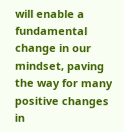will enable a fundamental change in our mindset, paving the way for many positive changes in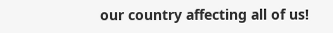our country affecting all of us!